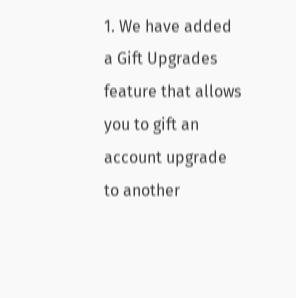1. We have added a Gift Upgrades feature that allows you to gift an account upgrade to another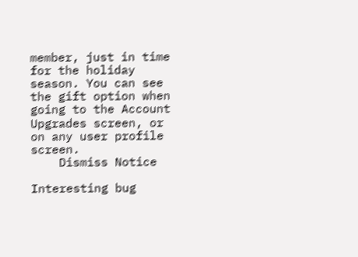member, just in time for the holiday season. You can see the gift option when going to the Account Upgrades screen, or on any user profile screen.
    Dismiss Notice

Interesting bug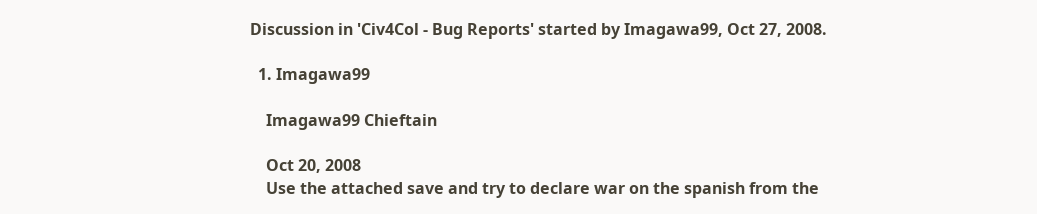Discussion in 'Civ4Col - Bug Reports' started by Imagawa99, Oct 27, 2008.

  1. Imagawa99

    Imagawa99 Chieftain

    Oct 20, 2008
    Use the attached save and try to declare war on the spanish from the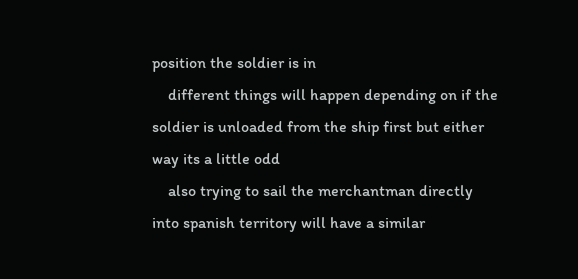position the soldier is in
    different things will happen depending on if the soldier is unloaded from the ship first but either way its a little odd
    also trying to sail the merchantman directly into spanish territory will have a similar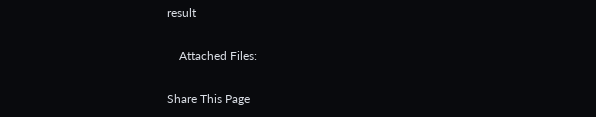result

    Attached Files:

Share This Page